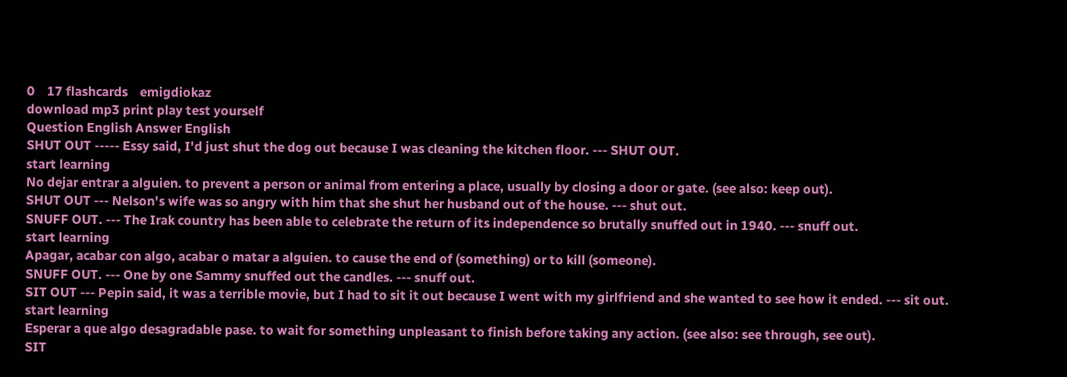0    17 flashcards    emigdiokaz
download mp3 print play test yourself
Question English Answer English
SHUT OUT ----- Essy said, I'd just shut the dog out because I was cleaning the kitchen floor. --- SHUT OUT.
start learning
No dejar entrar a alguien. to prevent a person or animal from entering a place, usually by closing a door or gate. (see also: keep out).
SHUT OUT --- Nelson's wife was so angry with him that she shut her husband out of the house. --- shut out.
SNUFF OUT. --- The Irak country has been able to celebrate the return of its independence so brutally snuffed out in 1940. --- snuff out.
start learning
Apagar, acabar con algo, acabar o matar a alguien. to cause the end of (something) or to kill (someone).
SNUFF OUT. --- One by one Sammy snuffed out the candles. --- snuff out.
SIT OUT --- Pepin said, it was a terrible movie, but I had to sit it out because I went with my girlfriend and she wanted to see how it ended. --- sit out.
start learning
Esperar a que algo desagradable pase. to wait for something unpleasant to finish before taking any action. (see also: see through, see out).
SIT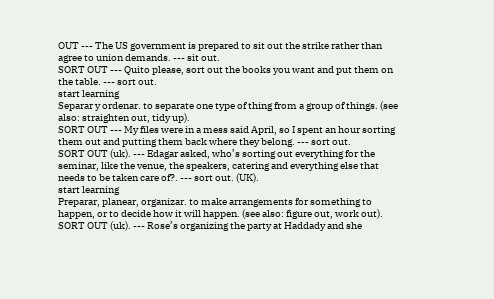OUT --- The US government is prepared to sit out the strike rather than agree to union demands. --- sit out.
SORT OUT --- Quito please, sort out the books you want and put them on the table. --- sort out.
start learning
Separar y ordenar. to separate one type of thing from a group of things. (see also: straighten out, tidy up).
SORT OUT --- My files were in a mess said April, so I spent an hour sorting them out and putting them back where they belong. --- sort out.
SORT OUT (uk). --- Edagar asked, who’s sorting out everything for the seminar, like the venue, the speakers, catering and everything else that needs to be taken care of?. --- sort out. (UK).
start learning
Preparar, planear, organizar. to make arrangements for something to happen, or to decide how it will happen. (see also: figure out, work out).
SORT OUT (uk). --- Rose’s organizing the party at Haddady and she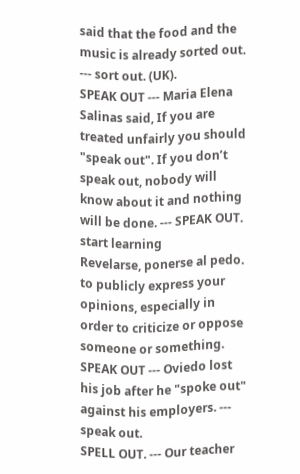said that the food and the music is already sorted out. --- sort out. (UK).
SPEAK OUT --- Maria Elena Salinas said, If you are treated unfairly you should "speak out". If you don’t speak out, nobody will know about it and nothing will be done. --- SPEAK OUT.
start learning
Revelarse, ponerse al pedo. to publicly express your opinions, especially in order to criticize or oppose someone or something.
SPEAK OUT --- Oviedo lost his job after he "spoke out" against his employers. --- speak out.
SPELL OUT. --- Our teacher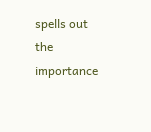spells out the importance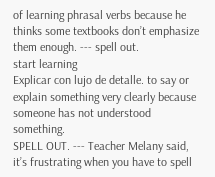of learning phrasal verbs because he thinks some textbooks don’t emphasize them enough. --- spell out.
start learning
Explicar con lujo de detalle. to say or explain something very clearly because someone has not understood something.
SPELL OUT. --- Teacher Melany said, it’s frustrating when you have to spell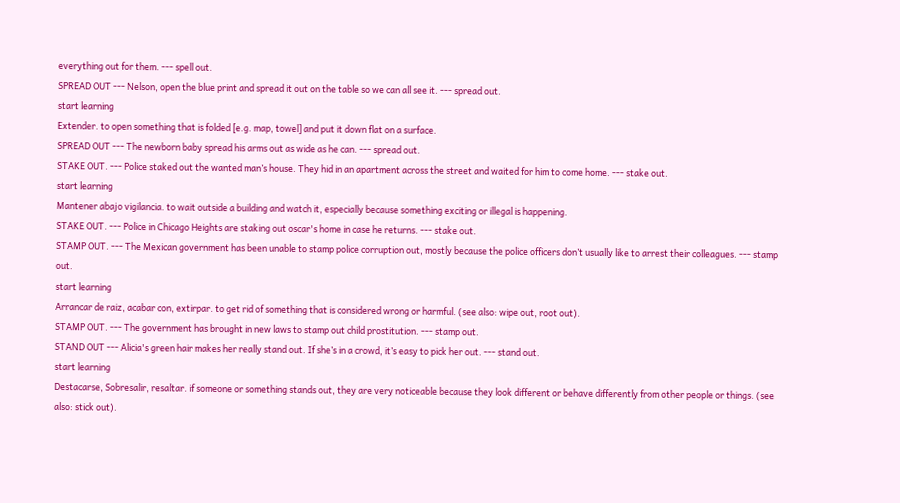everything out for them. --- spell out.
SPREAD OUT --- Nelson, open the blue print and spread it out on the table so we can all see it. --- spread out.
start learning
Extender. to open something that is folded [e.g. map, towel] and put it down flat on a surface.
SPREAD OUT --- The newborn baby spread his arms out as wide as he can. --- spread out.
STAKE OUT. --- Police staked out the wanted man’s house. They hid in an apartment across the street and waited for him to come home. --- stake out.
start learning
Mantener abajo vigilancia. to wait outside a building and watch it, especially because something exciting or illegal is happening.
STAKE OUT. --- Police in Chicago Heights are staking out oscar's home in case he returns. --- stake out.
STAMP OUT. --- The Mexican government has been unable to stamp police corruption out, mostly because the police officers don’t usually like to arrest their colleagues. --- stamp out.
start learning
Arrancar de raiz, acabar con, extirpar. to get rid of something that is considered wrong or harmful. (see also: wipe out, root out).
STAMP OUT. --- The government has brought in new laws to stamp out child prostitution. --- stamp out.
STAND OUT --- Alicia's green hair makes her really stand out. If she’s in a crowd, it’s easy to pick her out. --- stand out.
start learning
Destacarse, Sobresalir, resaltar. if someone or something stands out, they are very noticeable because they look different or behave differently from other people or things. (see also: stick out).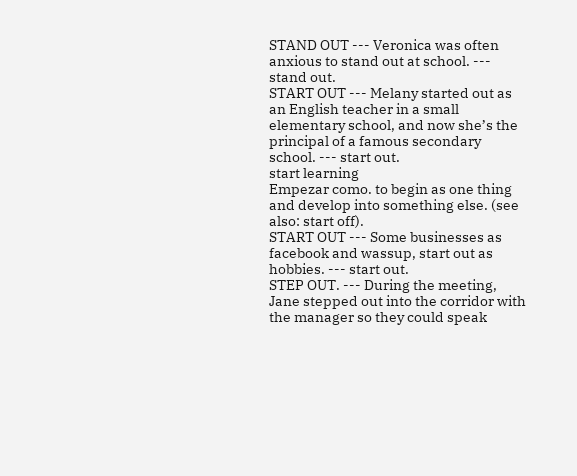STAND OUT --- Veronica was often anxious to stand out at school. --- stand out.
START OUT --- Melany started out as an English teacher in a small elementary school, and now she’s the principal of a famous secondary school. --- start out.
start learning
Empezar como. to begin as one thing and develop into something else. (see also: start off).
START OUT --- Some businesses as facebook and wassup, start out as hobbies. --- start out.
STEP OUT. --- During the meeting, Jane stepped out into the corridor with the manager so they could speak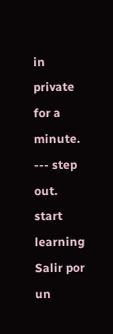in private for a minute. --- step out.
start learning
Salir por un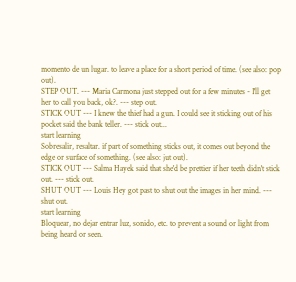momento de un lugar. to leave a place for a short period of time. (see also: pop out).
STEP OUT. --- Maria Carmona just stepped out for a few minutes - I'll get her to call you back, ok?. --- step out.
STICK OUT --- I knew the thief had a gun. I could see it sticking out of his pocket said the bank teller. --- stick out...
start learning
Sobresalir, resaltar. if part of something sticks out, it comes out beyond the edge or surface of something. (see also: jut out).
STICK OUT --- Salma Hayek said that she'd be prettier if her teeth didn't stick out. --- stick out.
SHUT OUT --- Louis Hey got past to shut out the images in her mind. --- shut out.
start learning
Bloquear, no dejar entrar luz, sonido, etc. to prevent a sound or light from being heard or seen.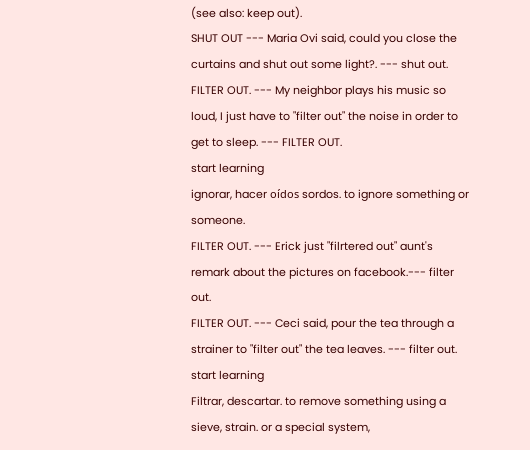(see also: keep out).
SHUT OUT --- Maria Ovi said, could you close the curtains and shut out some light?. --- shut out.
FILTER OUT. --- My neighbor plays his music so loud, I just have to "filter out" the noise in order to get to sleep. --- FILTER OUT.
start learning
ignorar, hacer oídos sordos. to ignore something or someone.
FILTER OUT. --- Erick just "filrtered out" aunt's remark about the pictures on facebook.--- filter out.
FILTER OUT. --- Ceci said, pour the tea through a strainer to "filter out" the tea leaves. --- filter out.
start learning
Filtrar, descartar. to remove something using a sieve, strain. or a special system,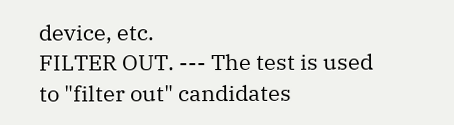device, etc.
FILTER OUT. --- The test is used to "filter out" candidates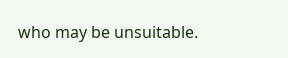who may be unsuitable.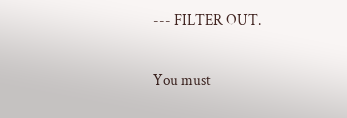--- FILTER OUT.

You must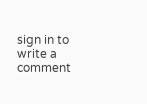sign in to write a comment